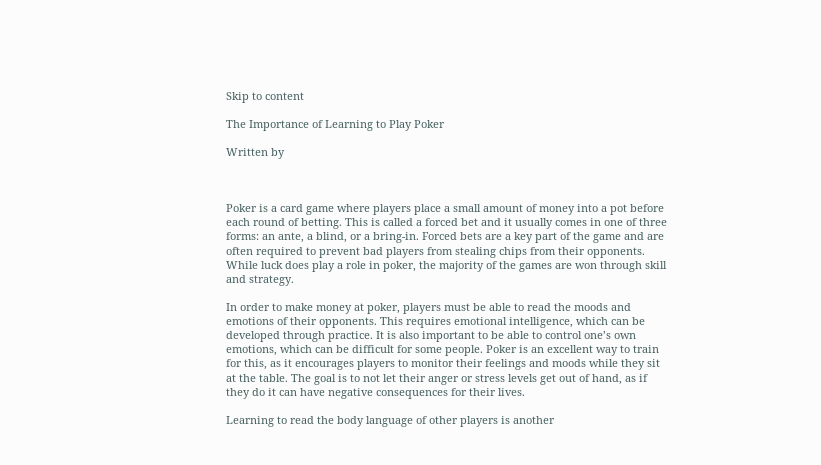Skip to content

The Importance of Learning to Play Poker

Written by



Poker is a card game where players place a small amount of money into a pot before each round of betting. This is called a forced bet and it usually comes in one of three forms: an ante, a blind, or a bring-in. Forced bets are a key part of the game and are often required to prevent bad players from stealing chips from their opponents. While luck does play a role in poker, the majority of the games are won through skill and strategy.

In order to make money at poker, players must be able to read the moods and emotions of their opponents. This requires emotional intelligence, which can be developed through practice. It is also important to be able to control one’s own emotions, which can be difficult for some people. Poker is an excellent way to train for this, as it encourages players to monitor their feelings and moods while they sit at the table. The goal is to not let their anger or stress levels get out of hand, as if they do it can have negative consequences for their lives.

Learning to read the body language of other players is another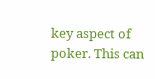key aspect of poker. This can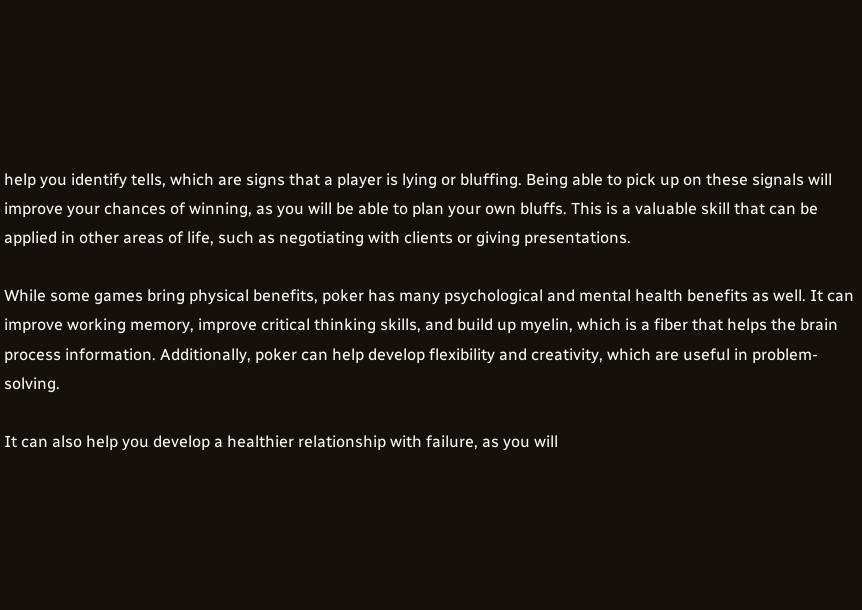help you identify tells, which are signs that a player is lying or bluffing. Being able to pick up on these signals will improve your chances of winning, as you will be able to plan your own bluffs. This is a valuable skill that can be applied in other areas of life, such as negotiating with clients or giving presentations.

While some games bring physical benefits, poker has many psychological and mental health benefits as well. It can improve working memory, improve critical thinking skills, and build up myelin, which is a fiber that helps the brain process information. Additionally, poker can help develop flexibility and creativity, which are useful in problem-solving.

It can also help you develop a healthier relationship with failure, as you will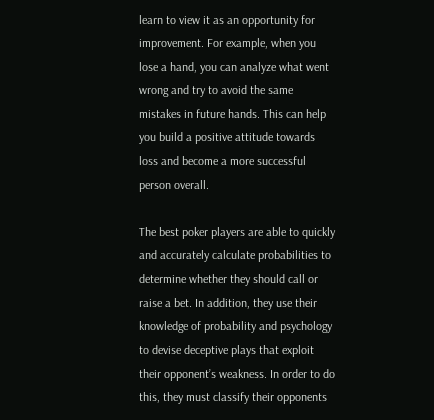learn to view it as an opportunity for improvement. For example, when you lose a hand, you can analyze what went wrong and try to avoid the same mistakes in future hands. This can help you build a positive attitude towards loss and become a more successful person overall.

The best poker players are able to quickly and accurately calculate probabilities to determine whether they should call or raise a bet. In addition, they use their knowledge of probability and psychology to devise deceptive plays that exploit their opponent’s weakness. In order to do this, they must classify their opponents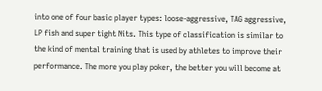into one of four basic player types: loose-aggressive, TAG aggressive, LP fish and super tight Nits. This type of classification is similar to the kind of mental training that is used by athletes to improve their performance. The more you play poker, the better you will become at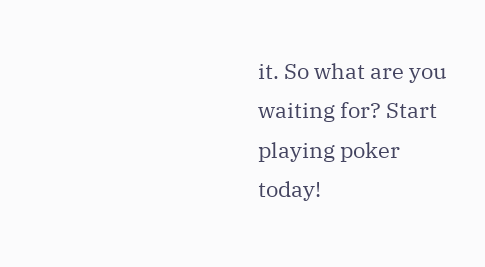it. So what are you waiting for? Start playing poker today!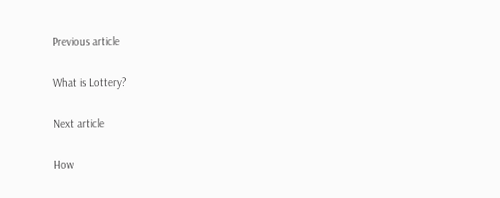Previous article

What is Lottery?

Next article

How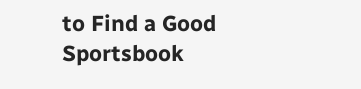to Find a Good Sportsbook